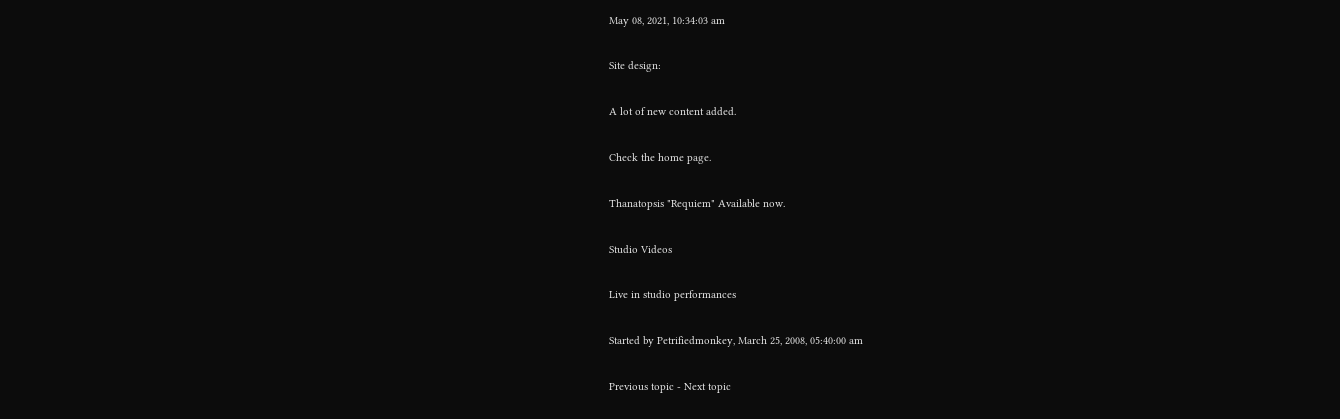May 08, 2021, 10:34:03 am

Site design:

A lot of new content added.

Check the home page.

Thanatopsis "Requiem" Available now.

Studio Videos

Live in studio performances

Started by Petrifiedmonkey, March 25, 2008, 05:40:00 am

Previous topic - Next topic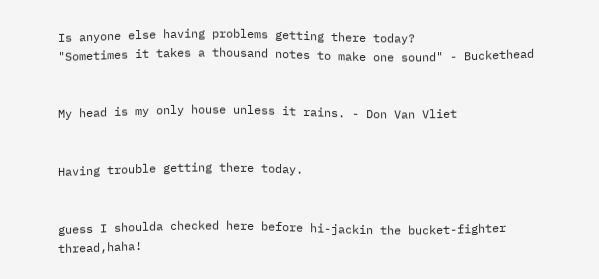Is anyone else having problems getting there today?
"Sometimes it takes a thousand notes to make one sound" - Buckethead


My head is my only house unless it rains. - Don Van Vliet


Having trouble getting there today.


guess I shoulda checked here before hi-jackin the bucket-fighter thread,haha!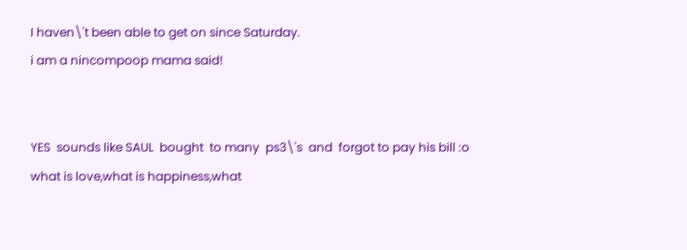I haven\'t been able to get on since Saturday.
i am a nincompoop mama said!


YES  sounds like SAUL  bought  to many  ps3\'s  and  forgot to pay his bill :o
what is love,what is happiness,what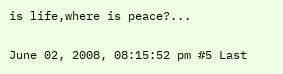is life,where is peace?...


June 02, 2008, 08:15:52 pm #5 Last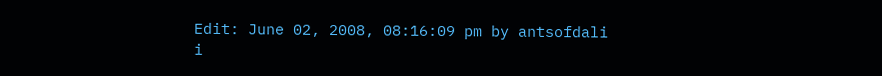Edit: June 02, 2008, 08:16:09 pm by antsofdali
i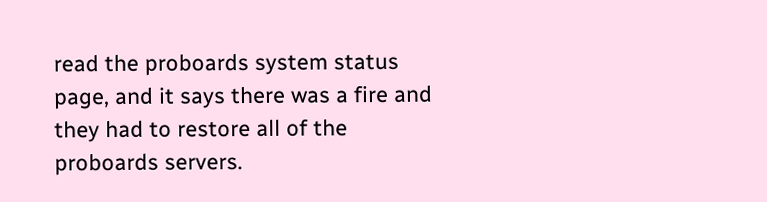read the proboards system status page, and it says there was a fire and they had to restore all of the proboards servers.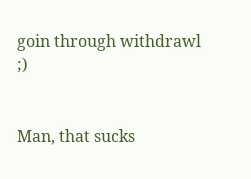goin through withdrawl  ;)


Man, that sucks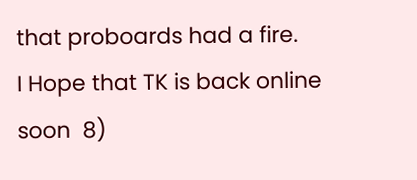that proboards had a fire.
I Hope that TK is back online soon  8)